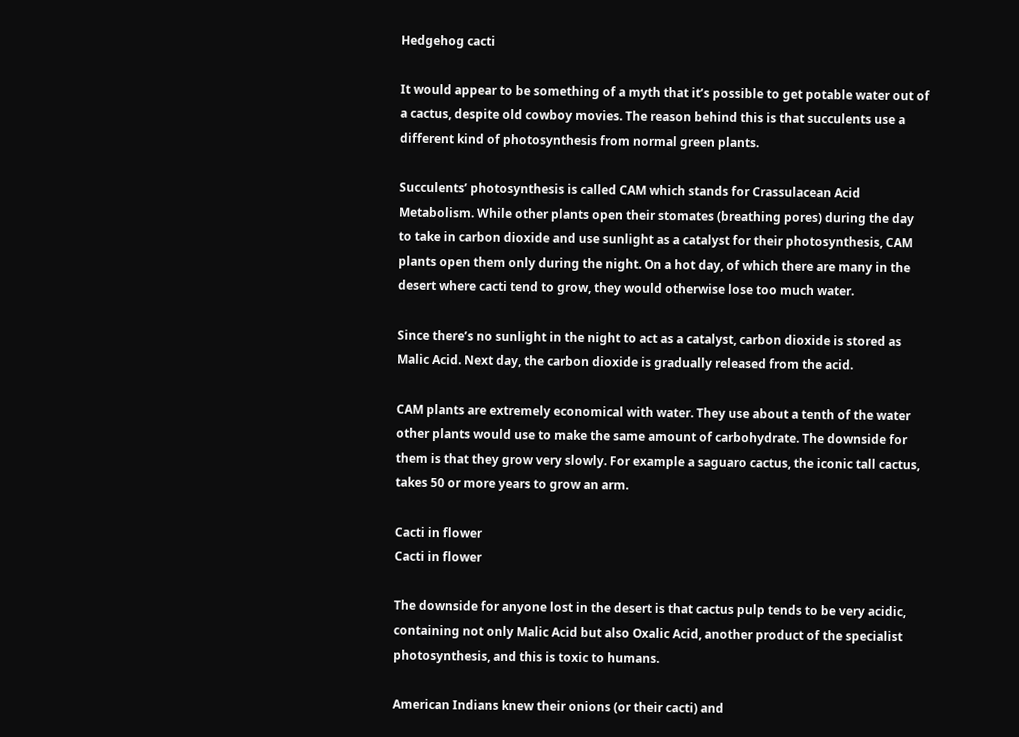Hedgehog cacti

It would appear to be something of a myth that it’s possible to get potable water out of a cactus, despite old cowboy movies. The reason behind this is that succulents use a different kind of photosynthesis from normal green plants.

Succulents’ photosynthesis is called CAM which stands for Crassulacean Acid Metabolism. While other plants open their stomates (breathing pores) during the day to take in carbon dioxide and use sunlight as a catalyst for their photosynthesis, CAM plants open them only during the night. On a hot day, of which there are many in the desert where cacti tend to grow, they would otherwise lose too much water.

Since there’s no sunlight in the night to act as a catalyst, carbon dioxide is stored as Malic Acid. Next day, the carbon dioxide is gradually released from the acid.

CAM plants are extremely economical with water. They use about a tenth of the water other plants would use to make the same amount of carbohydrate. The downside for them is that they grow very slowly. For example a saguaro cactus, the iconic tall cactus, takes 50 or more years to grow an arm.

Cacti in flower
Cacti in flower

The downside for anyone lost in the desert is that cactus pulp tends to be very acidic, containing not only Malic Acid but also Oxalic Acid, another product of the specialist photosynthesis, and this is toxic to humans.

American Indians knew their onions (or their cacti) and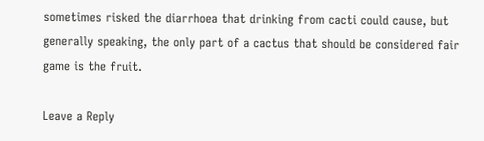sometimes risked the diarrhoea that drinking from cacti could cause, but generally speaking, the only part of a cactus that should be considered fair game is the fruit.

Leave a Reply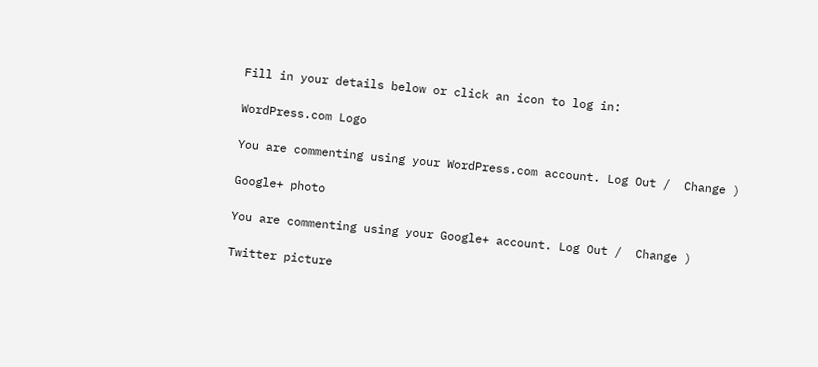Fill in your details below or click an icon to log in:

WordPress.com Logo

You are commenting using your WordPress.com account. Log Out /  Change )

Google+ photo

You are commenting using your Google+ account. Log Out /  Change )

Twitter picture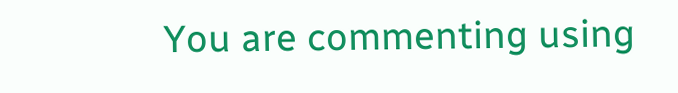You are commenting using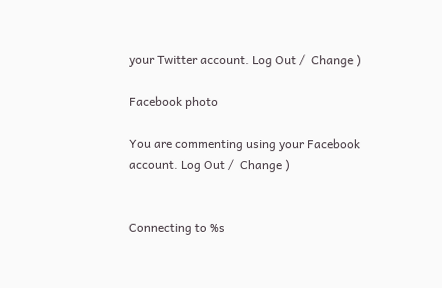your Twitter account. Log Out /  Change )

Facebook photo

You are commenting using your Facebook account. Log Out /  Change )


Connecting to %s